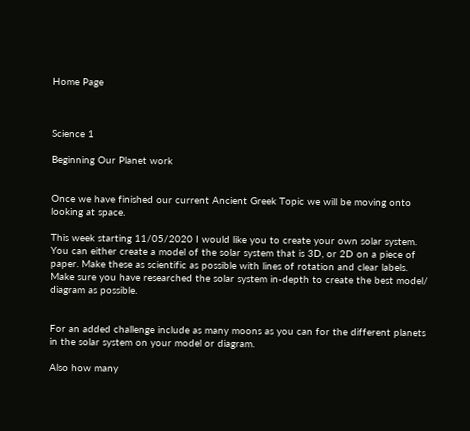Home Page



Science 1

Beginning Our Planet work


Once we have finished our current Ancient Greek Topic we will be moving onto looking at space.

This week starting 11/05/2020 I would like you to create your own solar system. You can either create a model of the solar system that is 3D, or 2D on a piece of paper. Make these as scientific as possible with lines of rotation and clear labels. Make sure you have researched the solar system in-depth to create the best model/ diagram as possible.


For an added challenge include as many moons as you can for the different planets in the solar system on your model or diagram.

Also how many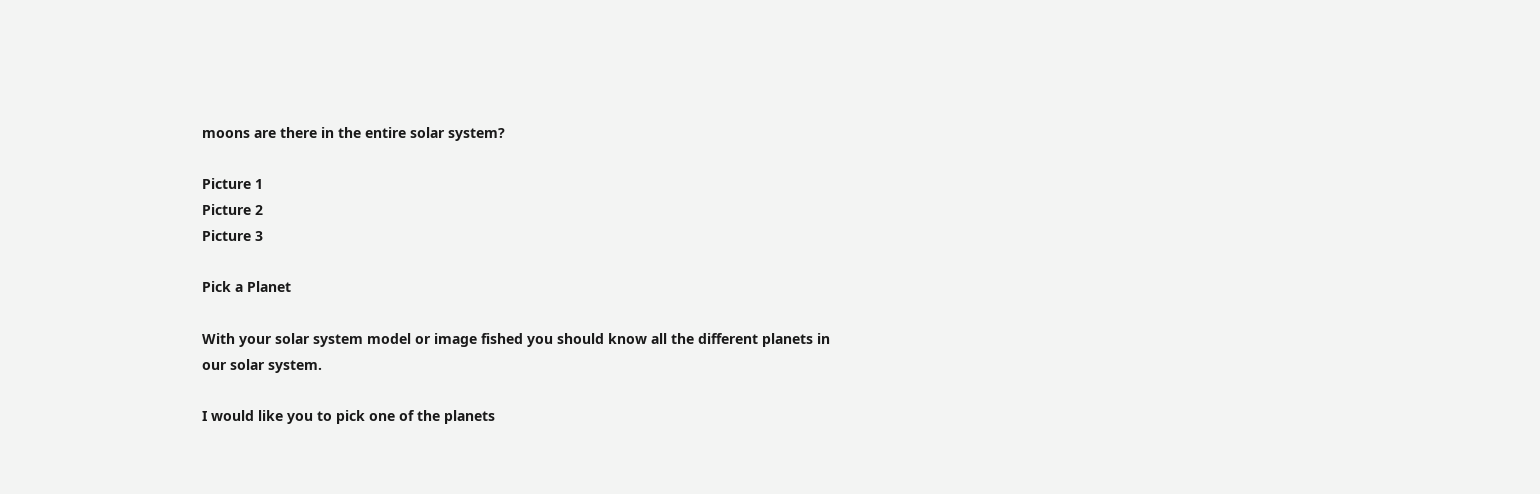moons are there in the entire solar system?

Picture 1
Picture 2
Picture 3

Pick a Planet

With your solar system model or image fished you should know all the different planets in our solar system.

I would like you to pick one of the planets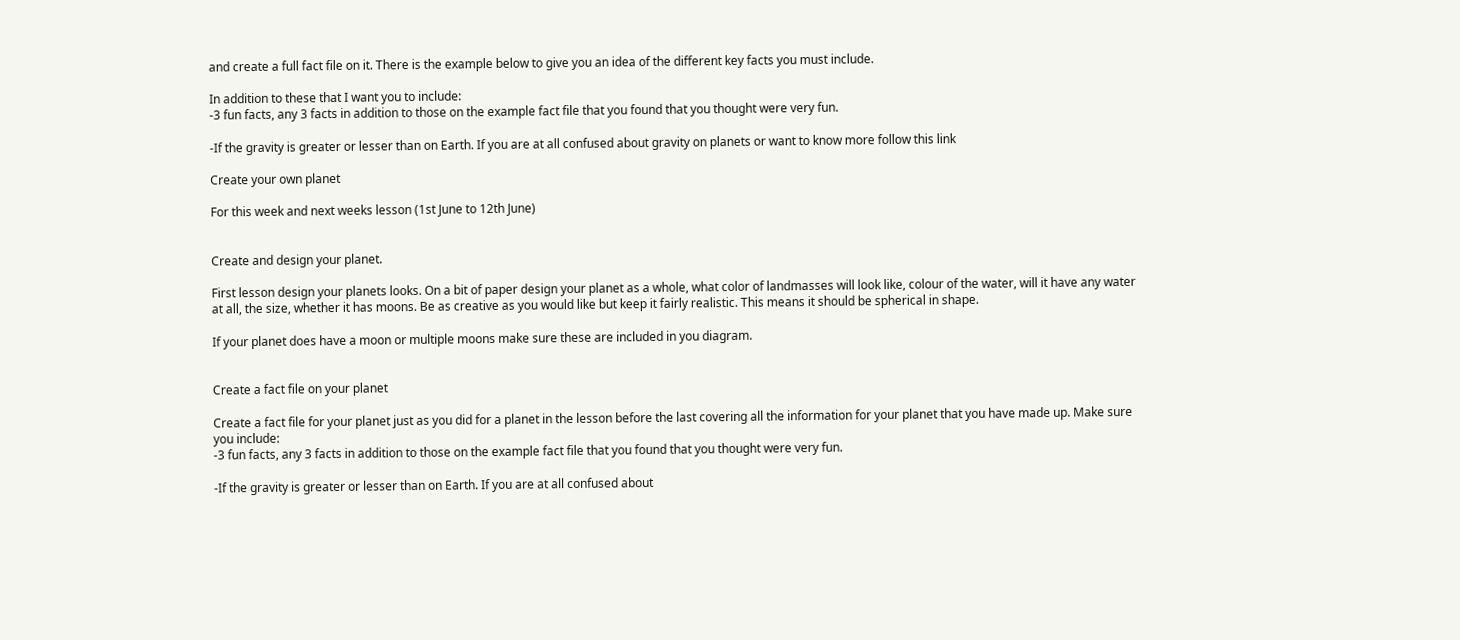and create a full fact file on it. There is the example below to give you an idea of the different key facts you must include.

In addition to these that I want you to include:
-3 fun facts, any 3 facts in addition to those on the example fact file that you found that you thought were very fun.

-If the gravity is greater or lesser than on Earth. If you are at all confused about gravity on planets or want to know more follow this link

Create your own planet

For this week and next weeks lesson (1st June to 12th June)


Create and design your planet.

First lesson design your planets looks. On a bit of paper design your planet as a whole, what color of landmasses will look like, colour of the water, will it have any water at all, the size, whether it has moons. Be as creative as you would like but keep it fairly realistic. This means it should be spherical in shape.

If your planet does have a moon or multiple moons make sure these are included in you diagram.


Create a fact file on your planet

Create a fact file for your planet just as you did for a planet in the lesson before the last covering all the information for your planet that you have made up. Make sure you include:
-3 fun facts, any 3 facts in addition to those on the example fact file that you found that you thought were very fun.

-If the gravity is greater or lesser than on Earth. If you are at all confused about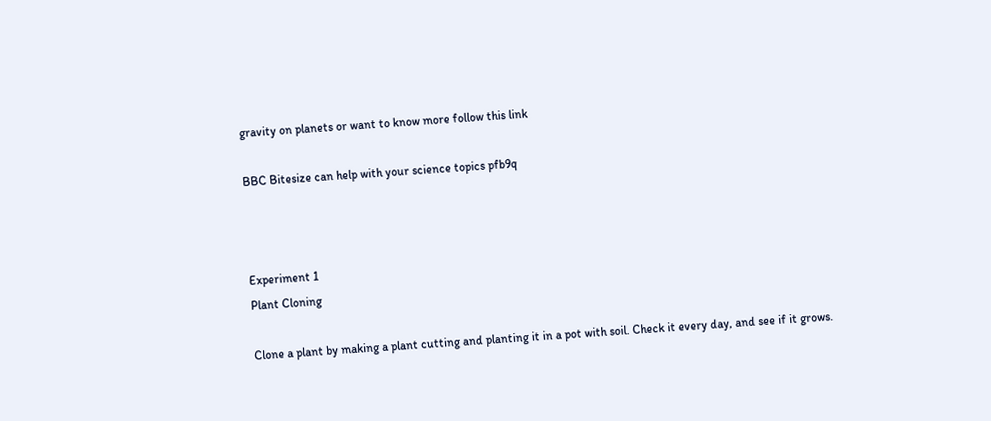gravity on planets or want to know more follow this link

BBC Bitesize can help with your science topics pfb9q



Experiment 1
Plant Cloning

Clone a plant by making a plant cutting and planting it in a pot with soil. Check it every day, and see if it grows.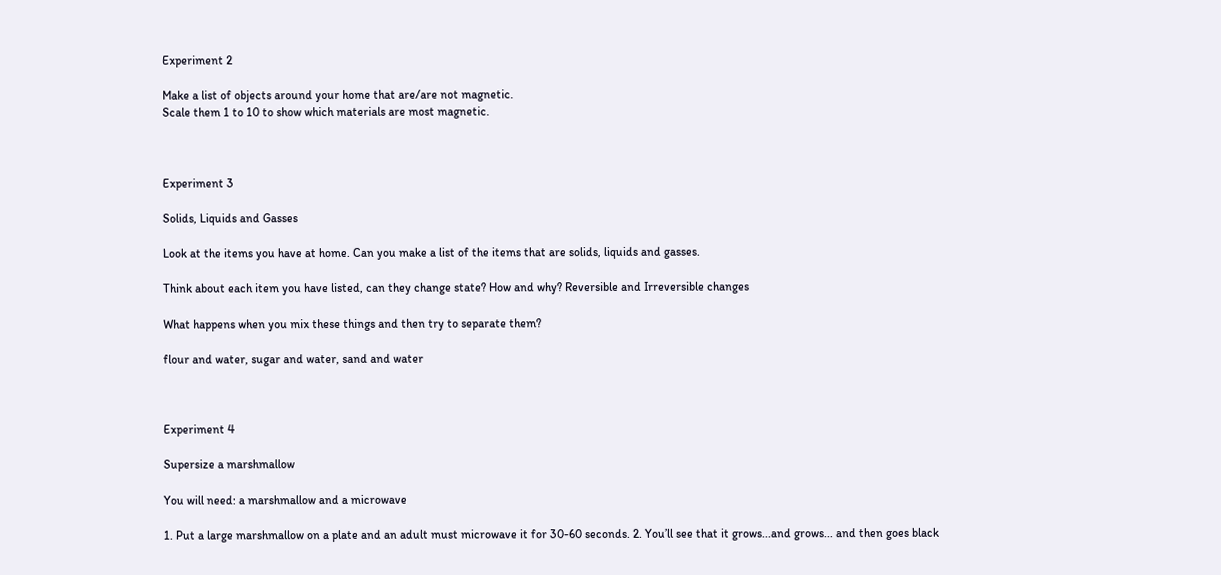Experiment 2

Make a list of objects around your home that are/are not magnetic.
Scale them 1 to 10 to show which materials are most magnetic.



Experiment 3

Solids, Liquids and Gasses

Look at the items you have at home. Can you make a list of the items that are solids, liquids and gasses.

Think about each item you have listed, can they change state? How and why? Reversible and Irreversible changes

What happens when you mix these things and then try to separate them?

flour and water, sugar and water, sand and water



Experiment 4

Supersize a marshmallow

You will need: a marshmallow and a microwave

1. Put a large marshmallow on a plate and an adult must microwave it for 30-60 seconds. 2. You’ll see that it grows...and grows... and then goes black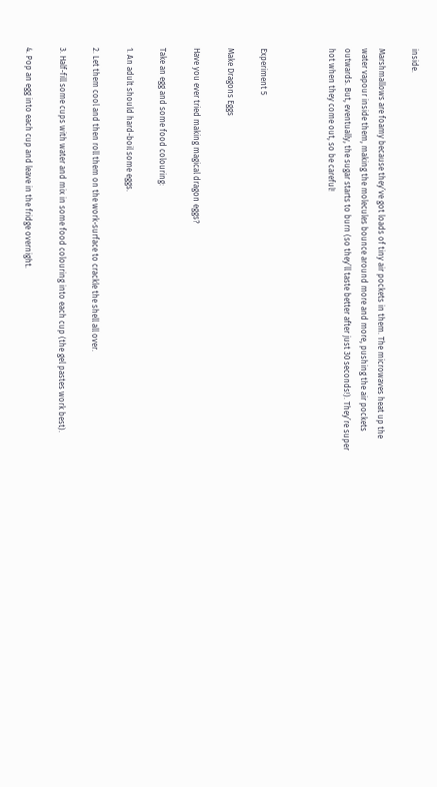inside.

Marshmallows are foamy because they’ve got loads of tiny air pockets in them. The microwaves heat up the water vapour inside them, making the molecules bounce around more and more, pushing the air pockets outwards. But, eventually, the sugar starts to burn (so they’ll taste better after just 30 seconds!). They’re super hot when they come out, so be careful!



Experiment 5

Make Dragons Eggs

Have you ever tried making magical dragon eggs?

Take an egg and some food colouring:

1. An adult should hard-boil some eggs.

2. Let them cool and then roll them on the work-surface to crackle the shell all over.

3. Half-fill some cups with water and mix in some food colouring into each cup (the gel pastes work best).

4. Pop an egg into each cup and leave in the fridge overnight.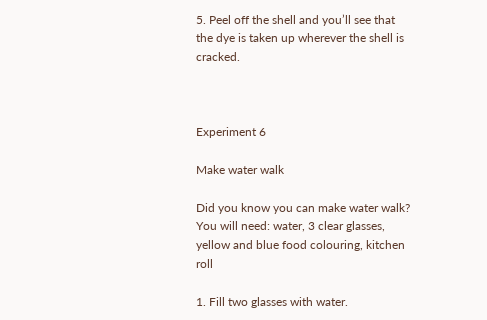5. Peel off the shell and you’ll see that the dye is taken up wherever the shell is cracked.



Experiment 6

Make water walk

Did you know you can make water walk? You will need: water, 3 clear glasses, yellow and blue food colouring, kitchen roll

1. Fill two glasses with water.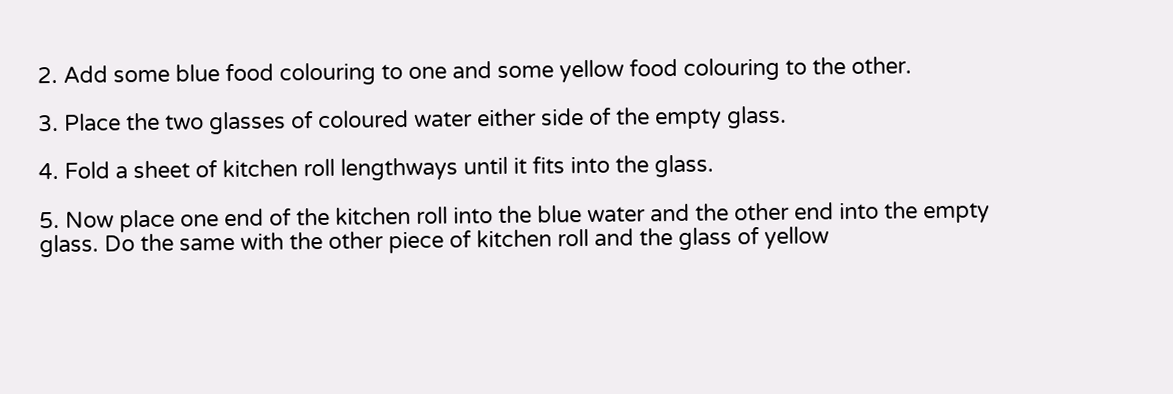2. Add some blue food colouring to one and some yellow food colouring to the other.

3. Place the two glasses of coloured water either side of the empty glass.

4. Fold a sheet of kitchen roll lengthways until it fits into the glass.

5. Now place one end of the kitchen roll into the blue water and the other end into the empty glass. Do the same with the other piece of kitchen roll and the glass of yellow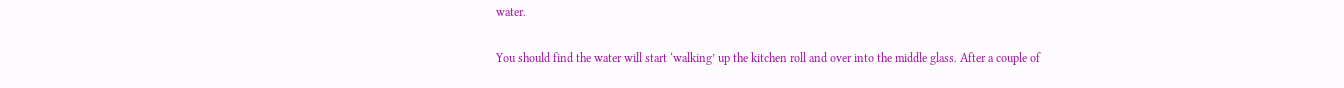water.

You should find the water will start ‘walking’ up the kitchen roll and over into the middle glass. After a couple of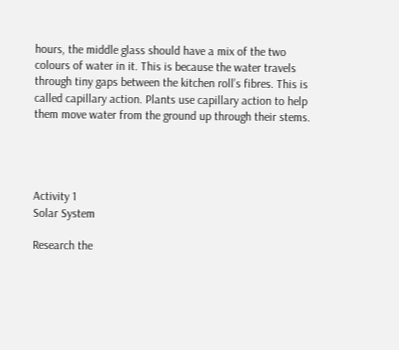hours, the middle glass should have a mix of the two colours of water in it. This is because the water travels through tiny gaps between the kitchen roll’s fibres. This is called capillary action. Plants use capillary action to help them move water from the ground up through their stems.




Activity 1
Solar System

Research the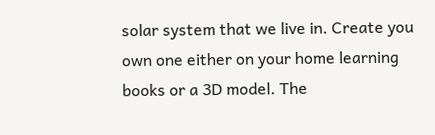solar system that we live in. Create you own one either on your home learning books or a 3D model. The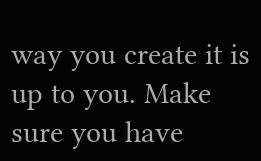way you create it is up to you. Make sure you have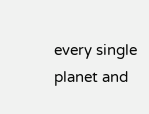every single planet and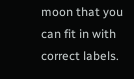moon that you can fit in with correct labels.